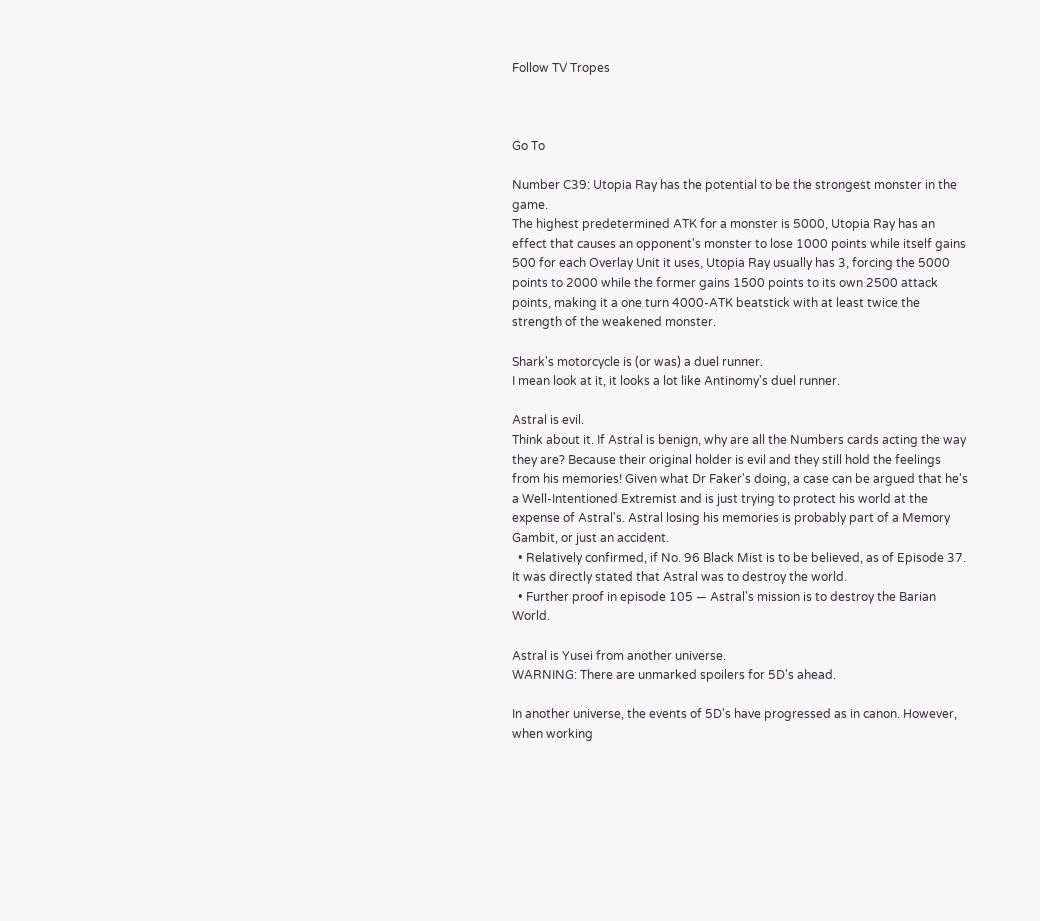Follow TV Tropes



Go To

Number C39: Utopia Ray has the potential to be the strongest monster in the game.
The highest predetermined ATK for a monster is 5000, Utopia Ray has an effect that causes an opponent's monster to lose 1000 points while itself gains 500 for each Overlay Unit it uses, Utopia Ray usually has 3, forcing the 5000 points to 2000 while the former gains 1500 points to its own 2500 attack points, making it a one turn 4000-ATK beatstick with at least twice the strength of the weakened monster.

Shark's motorcycle is (or was) a duel runner.
I mean look at it, it looks a lot like Antinomy's duel runner.

Astral is evil.
Think about it. If Astral is benign, why are all the Numbers cards acting the way they are? Because their original holder is evil and they still hold the feelings from his memories! Given what Dr Faker's doing, a case can be argued that he's a Well-Intentioned Extremist and is just trying to protect his world at the expense of Astral's. Astral losing his memories is probably part of a Memory Gambit, or just an accident.
  • Relatively confirmed, if No. 96 Black Mist is to be believed, as of Episode 37. It was directly stated that Astral was to destroy the world.
  • Further proof in episode 105 — Astral's mission is to destroy the Barian World.

Astral is Yusei from another universe.
WARNING: There are unmarked spoilers for 5D's ahead.

In another universe, the events of 5D's have progressed as in canon. However, when working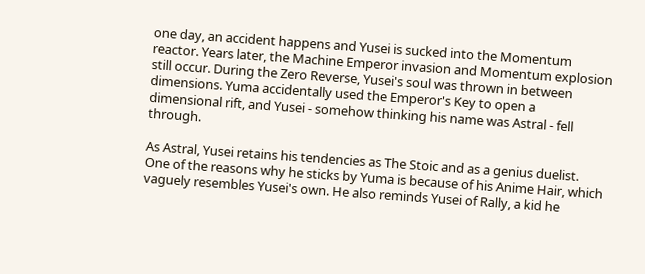one day, an accident happens and Yusei is sucked into the Momentum reactor. Years later, the Machine Emperor invasion and Momentum explosion still occur. During the Zero Reverse, Yusei's soul was thrown in between dimensions. Yuma accidentally used the Emperor's Key to open a dimensional rift, and Yusei - somehow thinking his name was Astral - fell through.

As Astral, Yusei retains his tendencies as The Stoic and as a genius duelist. One of the reasons why he sticks by Yuma is because of his Anime Hair, which vaguely resembles Yusei's own. He also reminds Yusei of Rally, a kid he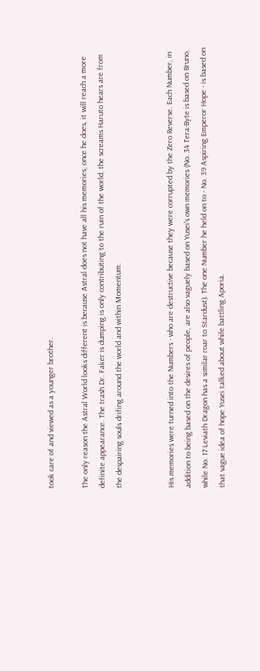took care of and viewed as a younger brother.

The only reason the Astral World looks different is because Astral does not have all his memories; once he does, it will reach a more definite appearance. The trash Dr. Faker is dumping is only contributing to the ruin of the world; the screams Haruto hears are from the despairing souls drifing around the world and within Momentum.


His memories were turned into the Numbers - who are destructive because they were corrupted by the Zero Reverse. Each Number, in addition to being based on the desires of people, are also vaguely based on Yusei's own memories (No. 34 Tera-Byte is based on Bruno, while No. 17 Leviath Dragon has a similar roar to Stardust). The one Number he held on to - No. 39 Aspiring Emperor Hope - is based on that vague idea of hope Yusei talked about while battling Aporia.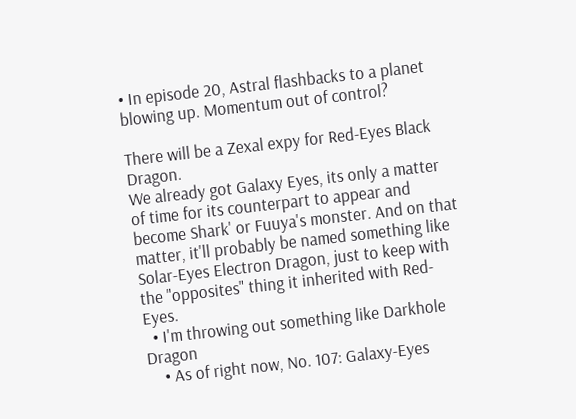• In episode 20, Astral flashbacks to a planet blowing up. Momentum out of control?

There will be a Zexal expy for Red-Eyes Black Dragon.
We already got Galaxy Eyes, its only a matter of time for its counterpart to appear and become Shark' or Fuuya's monster. And on that matter, it'll probably be named something like Solar-Eyes Electron Dragon, just to keep with the "opposites" thing it inherited with Red-Eyes.
  • I'm throwing out something like Darkhole Dragon
    • As of right now, No. 107: Galaxy-Eyes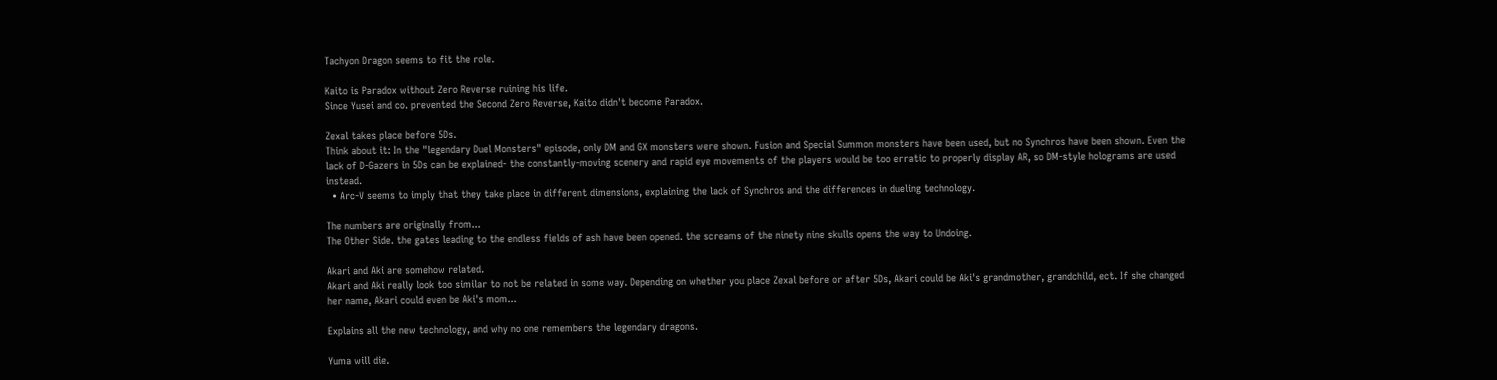Tachyon Dragon seems to fit the role.

Kaito is Paradox without Zero Reverse ruining his life.
Since Yusei and co. prevented the Second Zero Reverse, Kaito didn't become Paradox.

Zexal takes place before 5Ds.
Think about it: In the "legendary Duel Monsters" episode, only DM and GX monsters were shown. Fusion and Special Summon monsters have been used, but no Synchros have been shown. Even the lack of D-Gazers in 5Ds can be explained- the constantly-moving scenery and rapid eye movements of the players would be too erratic to properly display AR, so DM-style holograms are used instead.
  • Arc-V seems to imply that they take place in different dimensions, explaining the lack of Synchros and the differences in dueling technology.

The numbers are originally from...
The Other Side. the gates leading to the endless fields of ash have been opened. the screams of the ninety nine skulls opens the way to Undoing.

Akari and Aki are somehow related.
Akari and Aki really look too similar to not be related in some way. Depending on whether you place Zexal before or after 5Ds, Akari could be Aki's grandmother, grandchild, ect. If she changed her name, Akari could even be Aki's mom...

Explains all the new technology, and why no one remembers the legendary dragons.

Yuma will die.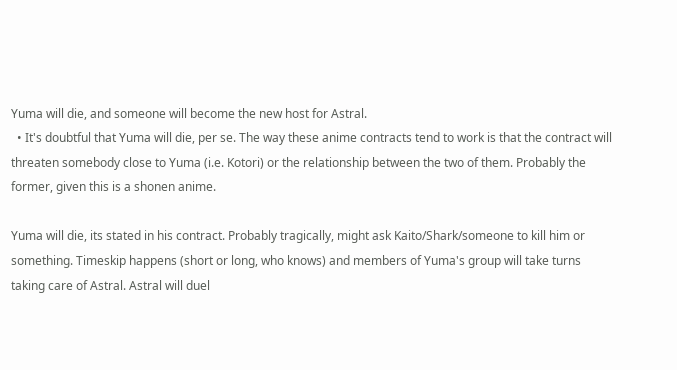Yuma will die, and someone will become the new host for Astral.
  • It's doubtful that Yuma will die, per se. The way these anime contracts tend to work is that the contract will threaten somebody close to Yuma (i.e. Kotori) or the relationship between the two of them. Probably the former, given this is a shonen anime.

Yuma will die, its stated in his contract. Probably tragically, might ask Kaito/Shark/someone to kill him or something. Timeskip happens (short or long, who knows) and members of Yuma's group will take turns taking care of Astral. Astral will duel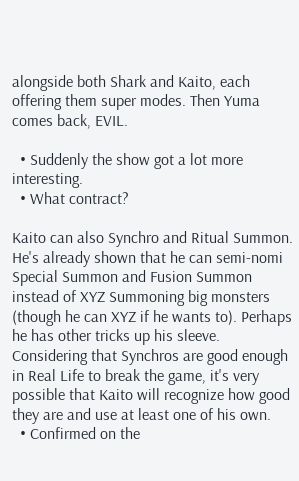alongside both Shark and Kaito, each offering them super modes. Then Yuma comes back, EVIL.

  • Suddenly the show got a lot more interesting.
  • What contract?

Kaito can also Synchro and Ritual Summon.
He's already shown that he can semi-nomi Special Summon and Fusion Summon instead of XYZ Summoning big monsters (though he can XYZ if he wants to). Perhaps he has other tricks up his sleeve. Considering that Synchros are good enough in Real Life to break the game, it's very possible that Kaito will recognize how good they are and use at least one of his own.
  • Confirmed on the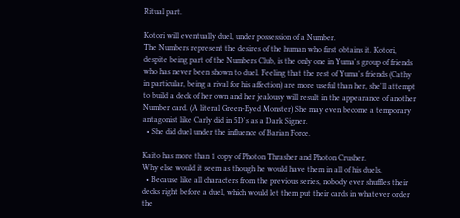Ritual part.

Kotori will eventually duel, under possession of a Number.
The Numbers represent the desires of the human who first obtains it. Kotori, despite being part of the Numbers Club, is the only one in Yuma's group of friends who has never been shown to duel. Feeling that the rest of Yuma's friends (Cathy in particular, being a rival for his affection) are more useful than her, she'll attempt to build a deck of her own and her jealousy will result in the appearance of another Number card. (A literal Green-Eyed Monster) She may even become a temporary antagonist like Carly did in 5D's as a Dark Signer.
  • She did duel under the influence of Barian Force.

Kaito has more than 1 copy of Photon Thrasher and Photon Crusher.
Why else would it seem as though he would have them in all of his duels.
  • Because like all characters from the previous series, nobody ever shuffles their decks right before a duel, which would let them put their cards in whatever order the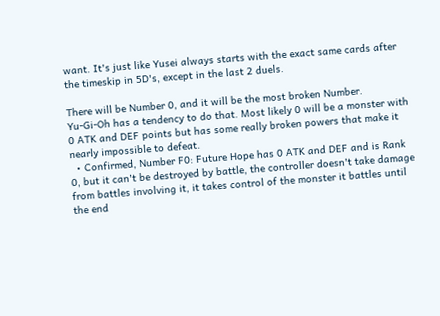want. It's just like Yusei always starts with the exact same cards after the timeskip in 5D's, except in the last 2 duels.

There will be Number 0, and it will be the most broken Number.
Yu-Gi-Oh has a tendency to do that. Most likely 0 will be a monster with 0 ATK and DEF points but has some really broken powers that make it nearly impossible to defeat.
  • Confirmed, Number F0: Future Hope has 0 ATK and DEF and is Rank 0, but it can't be destroyed by battle, the controller doesn't take damage from battles involving it, it takes control of the monster it battles until the end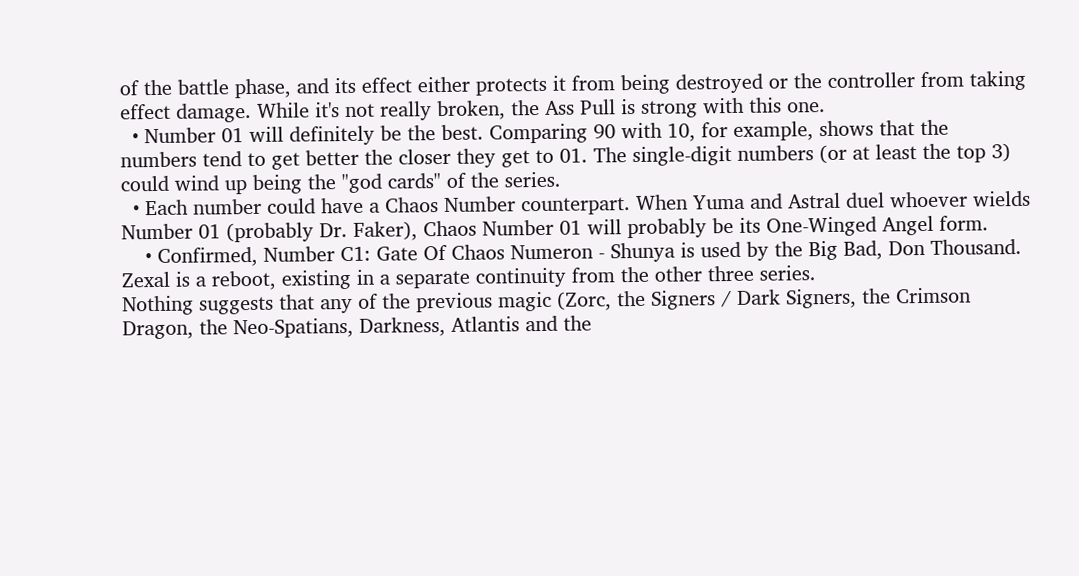of the battle phase, and its effect either protects it from being destroyed or the controller from taking effect damage. While it's not really broken, the Ass Pull is strong with this one.
  • Number 01 will definitely be the best. Comparing 90 with 10, for example, shows that the numbers tend to get better the closer they get to 01. The single-digit numbers (or at least the top 3) could wind up being the "god cards" of the series.
  • Each number could have a Chaos Number counterpart. When Yuma and Astral duel whoever wields Number 01 (probably Dr. Faker), Chaos Number 01 will probably be its One-Winged Angel form.
    • Confirmed, Number C1: Gate Of Chaos Numeron - Shunya is used by the Big Bad, Don Thousand.
Zexal is a reboot, existing in a separate continuity from the other three series.
Nothing suggests that any of the previous magic (Zorc, the Signers / Dark Signers, the Crimson Dragon, the Neo-Spatians, Darkness, Atlantis and the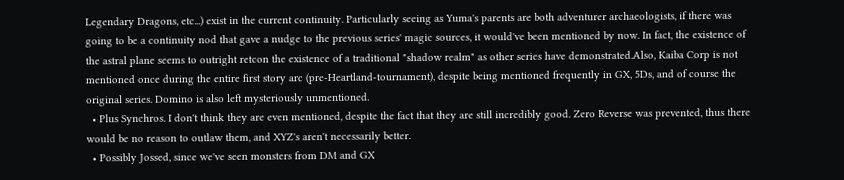Legendary Dragons, etc...) exist in the current continuity. Particularly seeing as Yuma's parents are both adventurer archaeologists, if there was going to be a continuity nod that gave a nudge to the previous series' magic sources, it would've been mentioned by now. In fact, the existence of the astral plane seems to outright retcon the existence of a traditional "shadow realm" as other series have demonstrated.Also, Kaiba Corp is not mentioned once during the entire first story arc (pre-Heartland-tournament), despite being mentioned frequently in GX, 5Ds, and of course the original series. Domino is also left mysteriously unmentioned.
  • Plus Synchros. I don't think they are even mentioned, despite the fact that they are still incredibly good. Zero Reverse was prevented, thus there would be no reason to outlaw them, and XYZ's aren't necessarily better.
  • Possibly Jossed, since we've seen monsters from DM and GX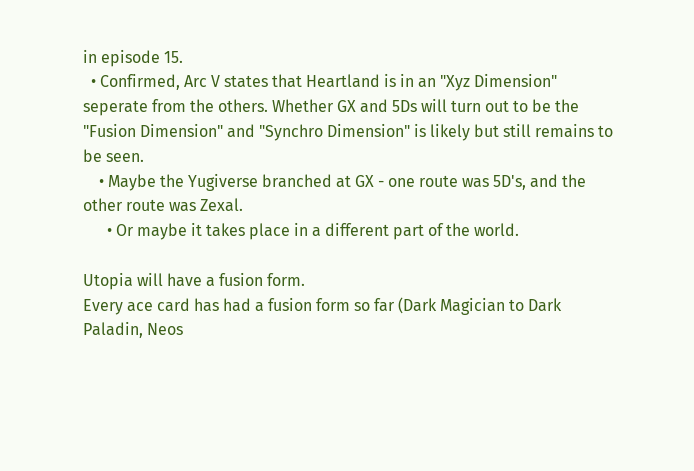in episode 15.
  • Confirmed, Arc V states that Heartland is in an "Xyz Dimension" seperate from the others. Whether GX and 5Ds will turn out to be the "Fusion Dimension" and "Synchro Dimension" is likely but still remains to be seen.
    • Maybe the Yugiverse branched at GX - one route was 5D's, and the other route was Zexal.
      • Or maybe it takes place in a different part of the world.

Utopia will have a fusion form.
Every ace card has had a fusion form so far (Dark Magician to Dark Paladin, Neos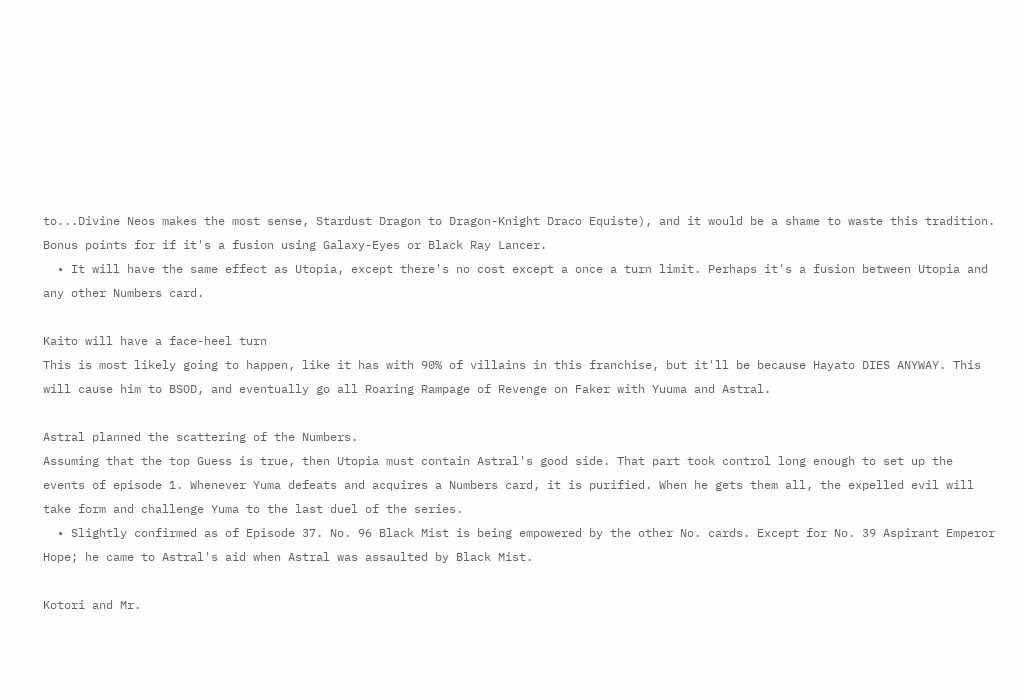to...Divine Neos makes the most sense, Stardust Dragon to Dragon-Knight Draco Equiste), and it would be a shame to waste this tradition. Bonus points for if it's a fusion using Galaxy-Eyes or Black Ray Lancer.
  • It will have the same effect as Utopia, except there's no cost except a once a turn limit. Perhaps it's a fusion between Utopia and any other Numbers card.

Kaito will have a face-heel turn
This is most likely going to happen, like it has with 90% of villains in this franchise, but it'll be because Hayato DIES ANYWAY. This will cause him to BSOD, and eventually go all Roaring Rampage of Revenge on Faker with Yuuma and Astral.

Astral planned the scattering of the Numbers.
Assuming that the top Guess is true, then Utopia must contain Astral's good side. That part took control long enough to set up the events of episode 1. Whenever Yuma defeats and acquires a Numbers card, it is purified. When he gets them all, the expelled evil will take form and challenge Yuma to the last duel of the series.
  • Slightly confirmed as of Episode 37. No. 96 Black Mist is being empowered by the other No. cards. Except for No. 39 Aspirant Emperor Hope; he came to Astral's aid when Astral was assaulted by Black Mist.

Kotori and Mr.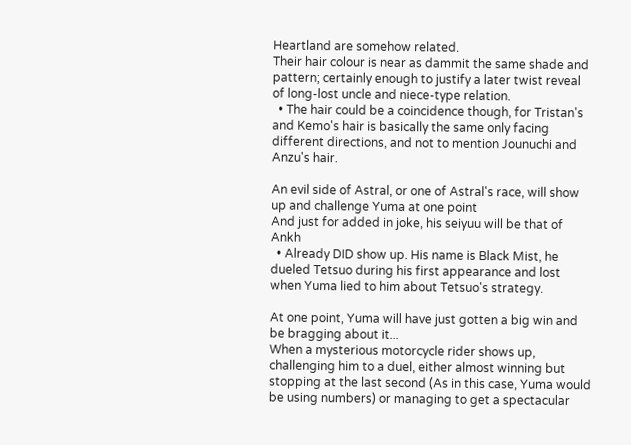Heartland are somehow related.
Their hair colour is near as dammit the same shade and pattern; certainly enough to justify a later twist reveal of long-lost uncle and niece-type relation.
  • The hair could be a coincidence though, for Tristan's and Kemo's hair is basically the same only facing different directions, and not to mention Jounuchi and Anzu's hair.

An evil side of Astral, or one of Astral's race, will show up and challenge Yuma at one point
And just for added in joke, his seiyuu will be that of Ankh
  • Already DID show up. His name is Black Mist, he dueled Tetsuo during his first appearance and lost when Yuma lied to him about Tetsuo's strategy.

At one point, Yuma will have just gotten a big win and be bragging about it...
When a mysterious motorcycle rider shows up, challenging him to a duel, either almost winning but stopping at the last second (As in this case, Yuma would be using numbers) or managing to get a spectacular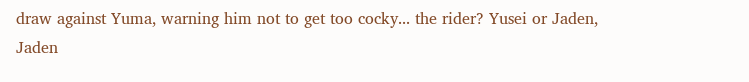draw against Yuma, warning him not to get too cocky... the rider? Yusei or Jaden, Jaden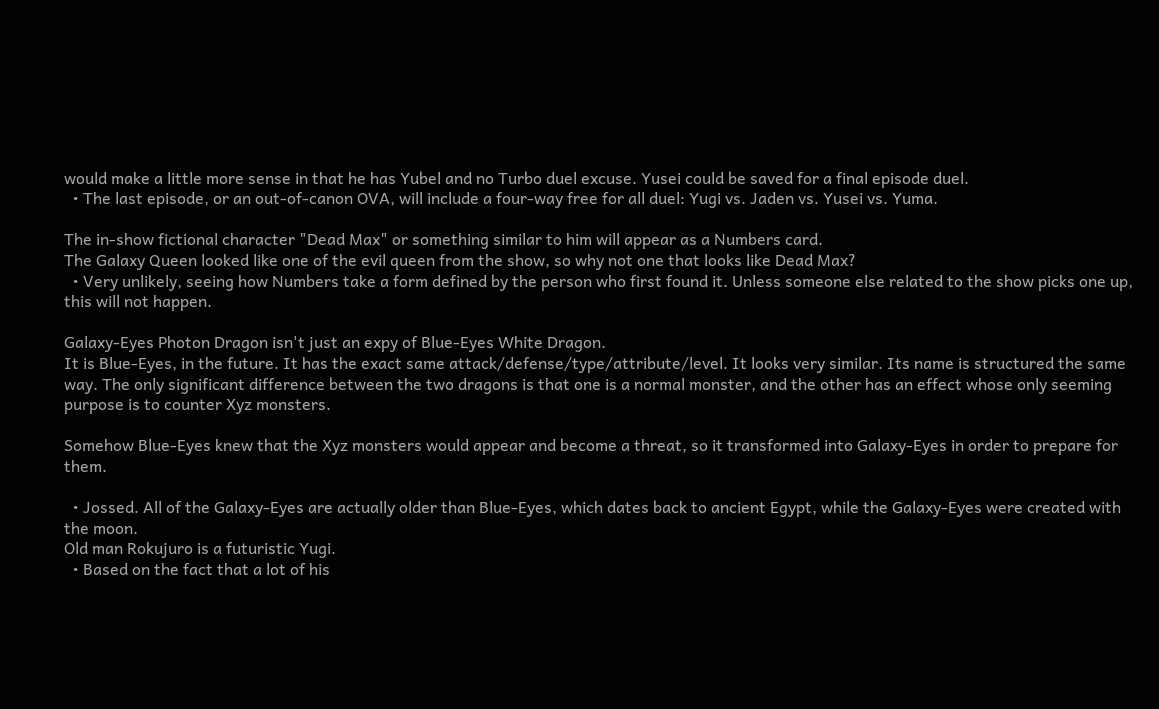would make a little more sense in that he has Yubel and no Turbo duel excuse. Yusei could be saved for a final episode duel.
  • The last episode, or an out-of-canon OVA, will include a four-way free for all duel: Yugi vs. Jaden vs. Yusei vs. Yuma.

The in-show fictional character "Dead Max" or something similar to him will appear as a Numbers card.
The Galaxy Queen looked like one of the evil queen from the show, so why not one that looks like Dead Max?
  • Very unlikely, seeing how Numbers take a form defined by the person who first found it. Unless someone else related to the show picks one up, this will not happen.

Galaxy-Eyes Photon Dragon isn't just an expy of Blue-Eyes White Dragon.
It is Blue-Eyes, in the future. It has the exact same attack/defense/type/attribute/level. It looks very similar. Its name is structured the same way. The only significant difference between the two dragons is that one is a normal monster, and the other has an effect whose only seeming purpose is to counter Xyz monsters.

Somehow Blue-Eyes knew that the Xyz monsters would appear and become a threat, so it transformed into Galaxy-Eyes in order to prepare for them.

  • Jossed. All of the Galaxy-Eyes are actually older than Blue-Eyes, which dates back to ancient Egypt, while the Galaxy-Eyes were created with the moon.
Old man Rokujuro is a futuristic Yugi.
  • Based on the fact that a lot of his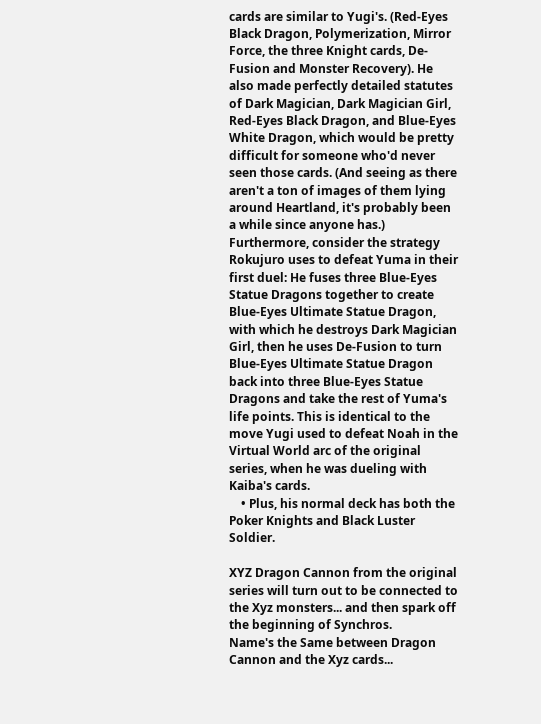cards are similar to Yugi's. (Red-Eyes Black Dragon, Polymerization, Mirror Force, the three Knight cards, De-Fusion and Monster Recovery). He also made perfectly detailed statutes of Dark Magician, Dark Magician Girl, Red-Eyes Black Dragon, and Blue-Eyes White Dragon, which would be pretty difficult for someone who'd never seen those cards. (And seeing as there aren't a ton of images of them lying around Heartland, it's probably been a while since anyone has.) Furthermore, consider the strategy Rokujuro uses to defeat Yuma in their first duel: He fuses three Blue-Eyes Statue Dragons together to create Blue-Eyes Ultimate Statue Dragon, with which he destroys Dark Magician Girl, then he uses De-Fusion to turn Blue-Eyes Ultimate Statue Dragon back into three Blue-Eyes Statue Dragons and take the rest of Yuma's life points. This is identical to the move Yugi used to defeat Noah in the Virtual World arc of the original series, when he was dueling with Kaiba's cards.
    • Plus, his normal deck has both the Poker Knights and Black Luster Soldier.

XYZ Dragon Cannon from the original series will turn out to be connected to the Xyz monsters... and then spark off the beginning of Synchros.
Name's the Same between Dragon Cannon and the Xyz cards...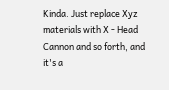Kinda. Just replace Xyz materials with X - Head Cannon and so forth, and it's a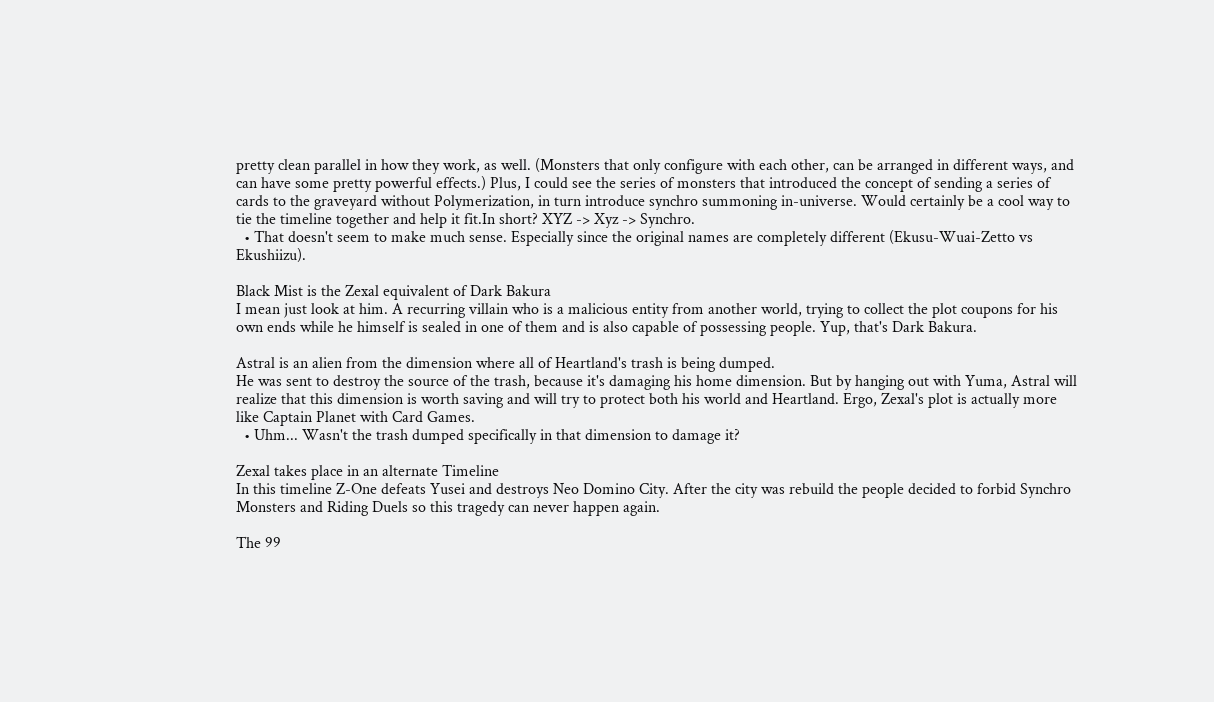pretty clean parallel in how they work, as well. (Monsters that only configure with each other, can be arranged in different ways, and can have some pretty powerful effects.) Plus, I could see the series of monsters that introduced the concept of sending a series of cards to the graveyard without Polymerization, in turn introduce synchro summoning in-universe. Would certainly be a cool way to tie the timeline together and help it fit.In short? XYZ -> Xyz -> Synchro.
  • That doesn't seem to make much sense. Especially since the original names are completely different (Ekusu-Wuai-Zetto vs Ekushiizu).

Black Mist is the Zexal equivalent of Dark Bakura
I mean just look at him. A recurring villain who is a malicious entity from another world, trying to collect the plot coupons for his own ends while he himself is sealed in one of them and is also capable of possessing people. Yup, that's Dark Bakura.

Astral is an alien from the dimension where all of Heartland's trash is being dumped.
He was sent to destroy the source of the trash, because it's damaging his home dimension. But by hanging out with Yuma, Astral will realize that this dimension is worth saving and will try to protect both his world and Heartland. Ergo, Zexal's plot is actually more like Captain Planet with Card Games.
  • Uhm... Wasn't the trash dumped specifically in that dimension to damage it?

Zexal takes place in an alternate Timeline
In this timeline Z-One defeats Yusei and destroys Neo Domino City. After the city was rebuild the people decided to forbid Synchro Monsters and Riding Duels so this tragedy can never happen again.

The 99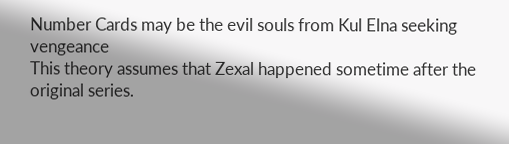Number Cards may be the evil souls from Kul Elna seeking vengeance
This theory assumes that Zexal happened sometime after the original series.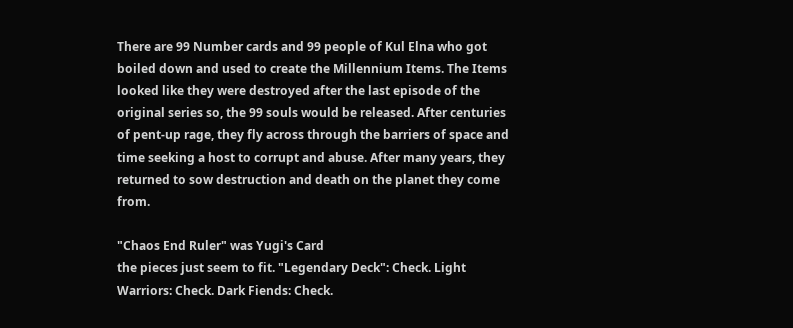There are 99 Number cards and 99 people of Kul Elna who got boiled down and used to create the Millennium Items. The Items looked like they were destroyed after the last episode of the original series so, the 99 souls would be released. After centuries of pent-up rage, they fly across through the barriers of space and time seeking a host to corrupt and abuse. After many years, they returned to sow destruction and death on the planet they come from.

"Chaos End Ruler" was Yugi's Card
the pieces just seem to fit. "Legendary Deck": Check. Light Warriors: Check. Dark Fiends: Check.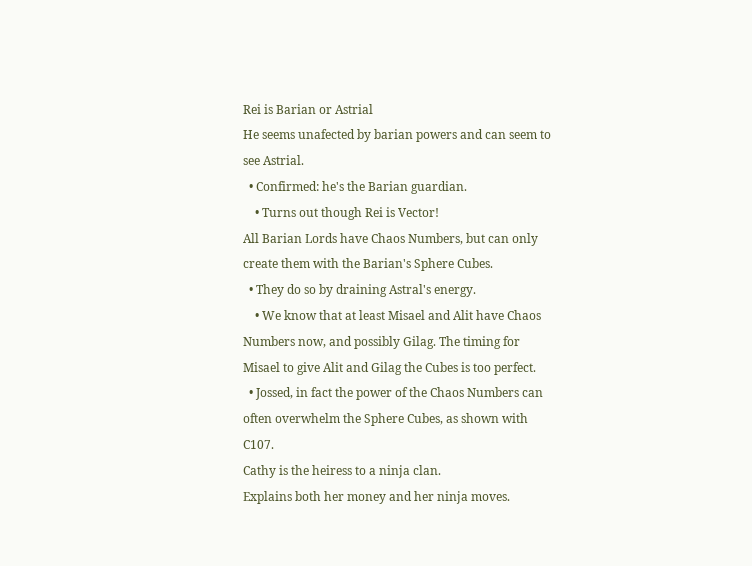Rei is Barian or Astrial
He seems unafected by barian powers and can seem to see Astrial.
  • Confirmed: he's the Barian guardian.
    • Turns out though Rei is Vector!
All Barian Lords have Chaos Numbers, but can only create them with the Barian's Sphere Cubes.
  • They do so by draining Astral's energy.
    • We know that at least Misael and Alit have Chaos Numbers now, and possibly Gilag. The timing for Misael to give Alit and Gilag the Cubes is too perfect.
  • Jossed, in fact the power of the Chaos Numbers can often overwhelm the Sphere Cubes, as shown with C107.
Cathy is the heiress to a ninja clan.
Explains both her money and her ninja moves.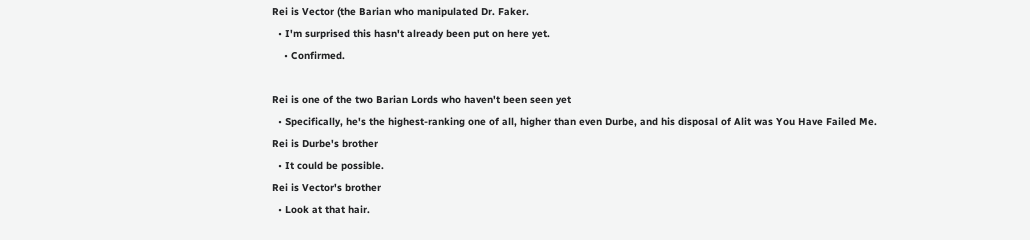Rei is Vector (the Barian who manipulated Dr. Faker.
  • I'm surprised this hasn't already been put on here yet.
    • Confirmed.

Rei is one of the two Barian Lords who haven't been seen yet
  • Specifically, he's the highest-ranking one of all, higher than even Durbe, and his disposal of Alit was You Have Failed Me.
Rei is Durbe's brother
  • It could be possible.
Rei is Vector's brother
  • Look at that hair.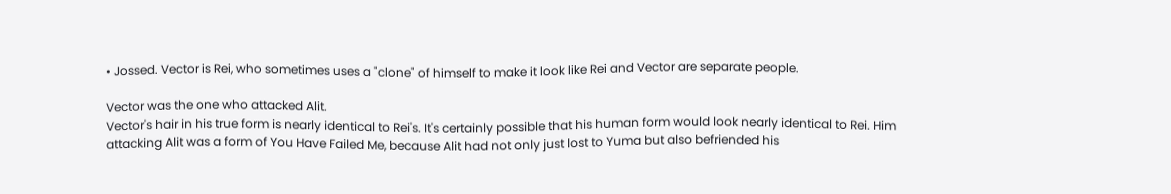• Jossed. Vector is Rei, who sometimes uses a "clone" of himself to make it look like Rei and Vector are separate people.

Vector was the one who attacked Alit.
Vector's hair in his true form is nearly identical to Rei's. It's certainly possible that his human form would look nearly identical to Rei. Him attacking Alit was a form of You Have Failed Me, because Alit had not only just lost to Yuma but also befriended his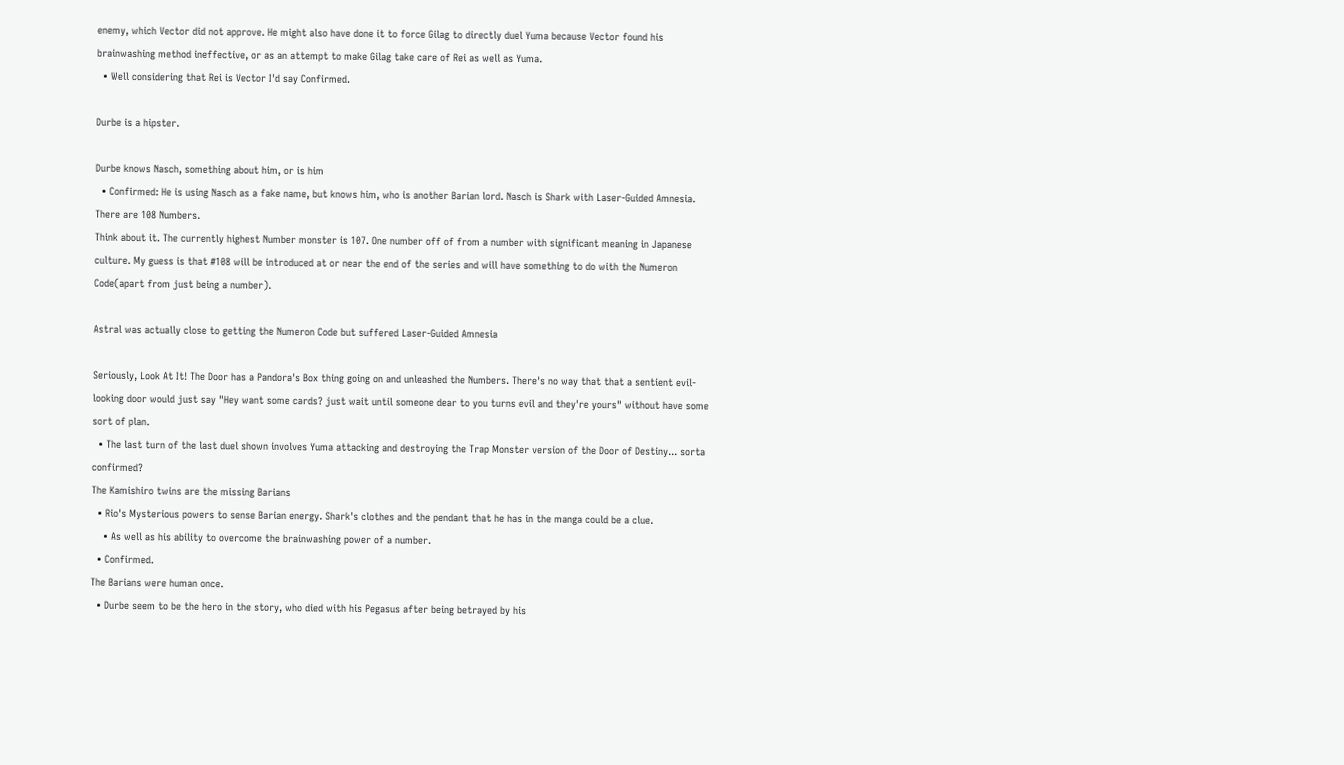enemy, which Vector did not approve. He might also have done it to force Gilag to directly duel Yuma because Vector found his brainwashing method ineffective, or as an attempt to make Gilag take care of Rei as well as Yuma.
  • Well considering that Rei is Vector I'd say Confirmed.

Durbe is a hipster.

Durbe knows Nasch, something about him, or is him
  • Confirmed: He is using Nasch as a fake name, but knows him, who is another Barian lord. Nasch is Shark with Laser-Guided Amnesia.
There are 108 Numbers.
Think about it. The currently highest Number monster is 107. One number off of from a number with significant meaning in Japanese culture. My guess is that #108 will be introduced at or near the end of the series and will have something to do with the Numeron Code(apart from just being a number).

Astral was actually close to getting the Numeron Code but suffered Laser-Guided Amnesia

Seriously, Look At It! The Door has a Pandora's Box thing going on and unleashed the Numbers. There's no way that that a sentient evil-looking door would just say "Hey want some cards? just wait until someone dear to you turns evil and they're yours" without have some sort of plan.
  • The last turn of the last duel shown involves Yuma attacking and destroying the Trap Monster version of the Door of Destiny... sorta confirmed?
The Kamishiro twins are the missing Barians
  • Rio's Mysterious powers to sense Barian energy. Shark's clothes and the pendant that he has in the manga could be a clue.
    • As well as his ability to overcome the brainwashing power of a number.
  • Confirmed.
The Barians were human once.
  • Durbe seem to be the hero in the story, who died with his Pegasus after being betrayed by his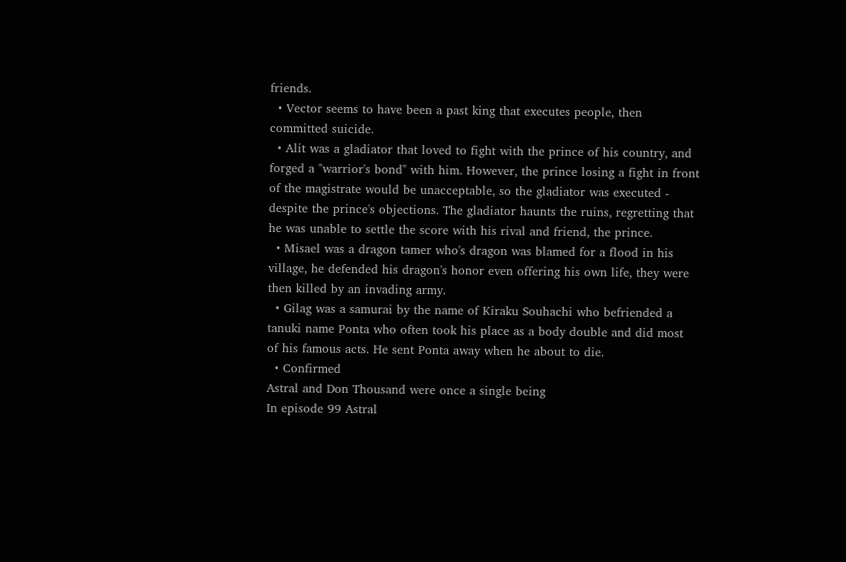friends.
  • Vector seems to have been a past king that executes people, then committed suicide.
  • Alit was a gladiator that loved to fight with the prince of his country, and forged a "warrior's bond" with him. However, the prince losing a fight in front of the magistrate would be unacceptable, so the gladiator was executed - despite the prince's objections. The gladiator haunts the ruins, regretting that he was unable to settle the score with his rival and friend, the prince.
  • Misael was a dragon tamer who's dragon was blamed for a flood in his village, he defended his dragon's honor even offering his own life, they were then killed by an invading army.
  • Gilag was a samurai by the name of Kiraku Souhachi who befriended a tanuki name Ponta who often took his place as a body double and did most of his famous acts. He sent Ponta away when he about to die.
  • Confirmed
Astral and Don Thousand were once a single being
In episode 99 Astral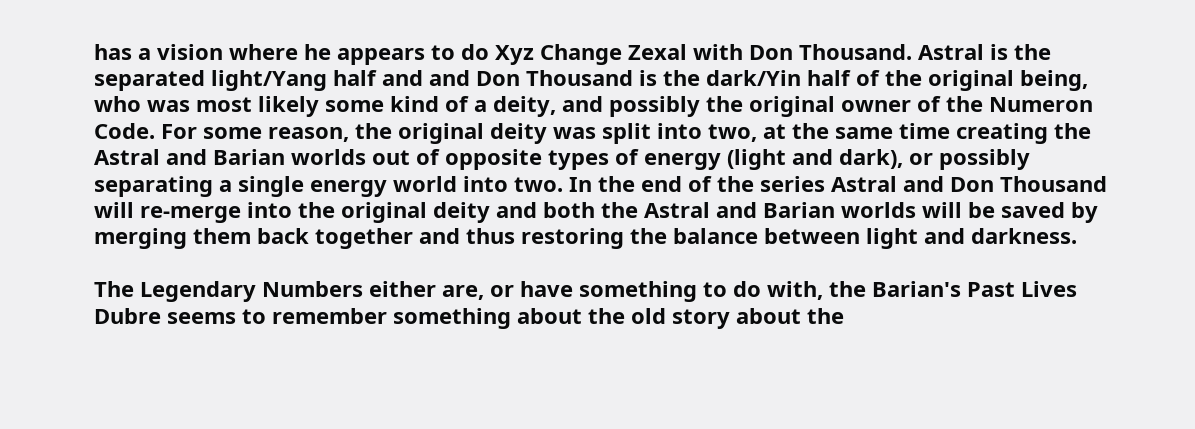has a vision where he appears to do Xyz Change Zexal with Don Thousand. Astral is the separated light/Yang half and and Don Thousand is the dark/Yin half of the original being, who was most likely some kind of a deity, and possibly the original owner of the Numeron Code. For some reason, the original deity was split into two, at the same time creating the Astral and Barian worlds out of opposite types of energy (light and dark), or possibly separating a single energy world into two. In the end of the series Astral and Don Thousand will re-merge into the original deity and both the Astral and Barian worlds will be saved by merging them back together and thus restoring the balance between light and darkness.

The Legendary Numbers either are, or have something to do with, the Barian's Past Lives
Dubre seems to remember something about the old story about the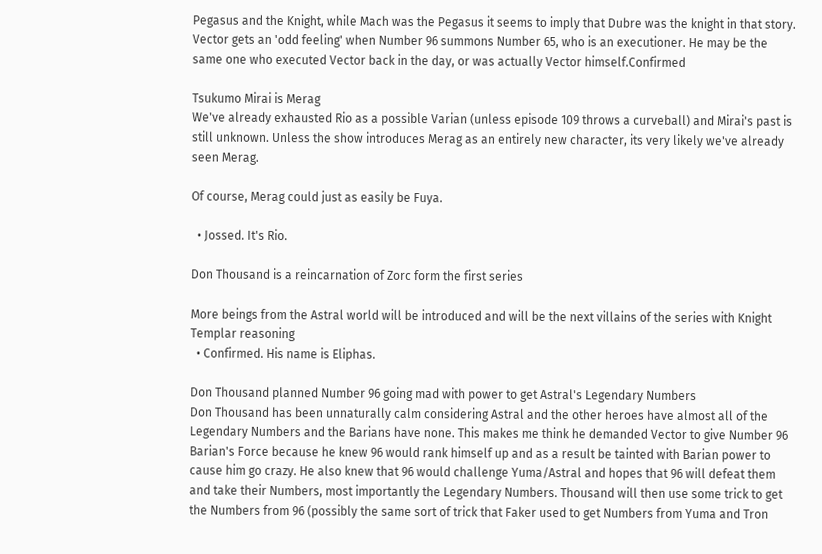Pegasus and the Knight, while Mach was the Pegasus it seems to imply that Dubre was the knight in that story. Vector gets an 'odd feeling' when Number 96 summons Number 65, who is an executioner. He may be the same one who executed Vector back in the day, or was actually Vector himself.Confirmed

Tsukumo Mirai is Merag
We've already exhausted Rio as a possible Varian (unless episode 109 throws a curveball) and Mirai's past is still unknown. Unless the show introduces Merag as an entirely new character, its very likely we've already seen Merag.

Of course, Merag could just as easily be Fuya.

  • Jossed. It's Rio.

Don Thousand is a reincarnation of Zorc form the first series

More beings from the Astral world will be introduced and will be the next villains of the series with Knight Templar reasoning
  • Confirmed. His name is Eliphas.

Don Thousand planned Number 96 going mad with power to get Astral's Legendary Numbers
Don Thousand has been unnaturally calm considering Astral and the other heroes have almost all of the Legendary Numbers and the Barians have none. This makes me think he demanded Vector to give Number 96 Barian's Force because he knew 96 would rank himself up and as a result be tainted with Barian power to cause him go crazy. He also knew that 96 would challenge Yuma/Astral and hopes that 96 will defeat them and take their Numbers, most importantly the Legendary Numbers. Thousand will then use some trick to get the Numbers from 96 (possibly the same sort of trick that Faker used to get Numbers from Yuma and Tron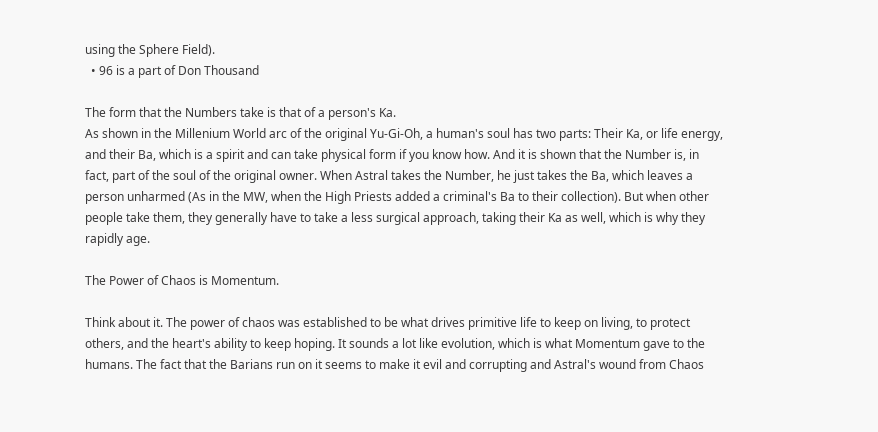using the Sphere Field).
  • 96 is a part of Don Thousand

The form that the Numbers take is that of a person's Ka.
As shown in the Millenium World arc of the original Yu-Gi-Oh, a human's soul has two parts: Their Ka, or life energy, and their Ba, which is a spirit and can take physical form if you know how. And it is shown that the Number is, in fact, part of the soul of the original owner. When Astral takes the Number, he just takes the Ba, which leaves a person unharmed (As in the MW, when the High Priests added a criminal's Ba to their collection). But when other people take them, they generally have to take a less surgical approach, taking their Ka as well, which is why they rapidly age.

The Power of Chaos is Momentum.

Think about it. The power of chaos was established to be what drives primitive life to keep on living, to protect others, and the heart's ability to keep hoping. It sounds a lot like evolution, which is what Momentum gave to the humans. The fact that the Barians run on it seems to make it evil and corrupting and Astral's wound from Chaos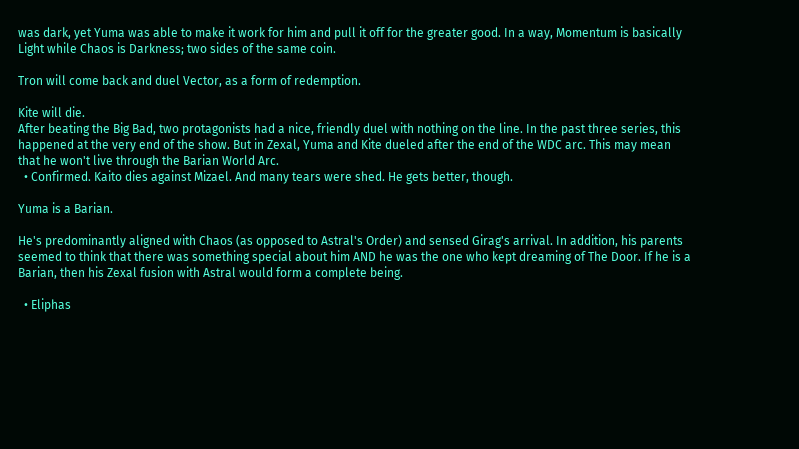was dark, yet Yuma was able to make it work for him and pull it off for the greater good. In a way, Momentum is basically Light while Chaos is Darkness; two sides of the same coin.

Tron will come back and duel Vector, as a form of redemption.

Kite will die.
After beating the Big Bad, two protagonists had a nice, friendly duel with nothing on the line. In the past three series, this happened at the very end of the show. But in Zexal, Yuma and Kite dueled after the end of the WDC arc. This may mean that he won't live through the Barian World Arc.
  • Confirmed. Kaito dies against Mizael. And many tears were shed. He gets better, though.

Yuma is a Barian.

He's predominantly aligned with Chaos (as opposed to Astral's Order) and sensed Girag's arrival. In addition, his parents seemed to think that there was something special about him AND he was the one who kept dreaming of The Door. If he is a Barian, then his Zexal fusion with Astral would form a complete being.

  • Eliphas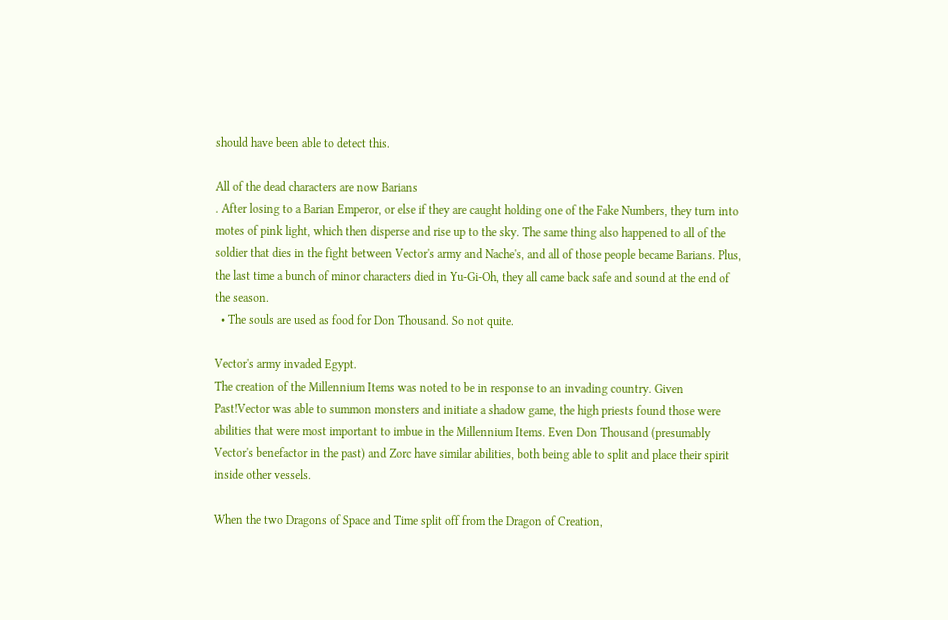should have been able to detect this.

All of the dead characters are now Barians
. After losing to a Barian Emperor, or else if they are caught holding one of the Fake Numbers, they turn into motes of pink light, which then disperse and rise up to the sky. The same thing also happened to all of the soldier that dies in the fight between Vector's army and Nache's, and all of those people became Barians. Plus, the last time a bunch of minor characters died in Yu-Gi-Oh, they all came back safe and sound at the end of the season.
  • The souls are used as food for Don Thousand. So not quite.

Vector's army invaded Egypt.
The creation of the Millennium Items was noted to be in response to an invading country. Given Past!Vector was able to summon monsters and initiate a shadow game, the high priests found those were abilities that were most important to imbue in the Millennium Items. Even Don Thousand (presumably Vector's benefactor in the past) and Zorc have similar abilities, both being able to split and place their spirit inside other vessels.

When the two Dragons of Space and Time split off from the Dragon of Creation,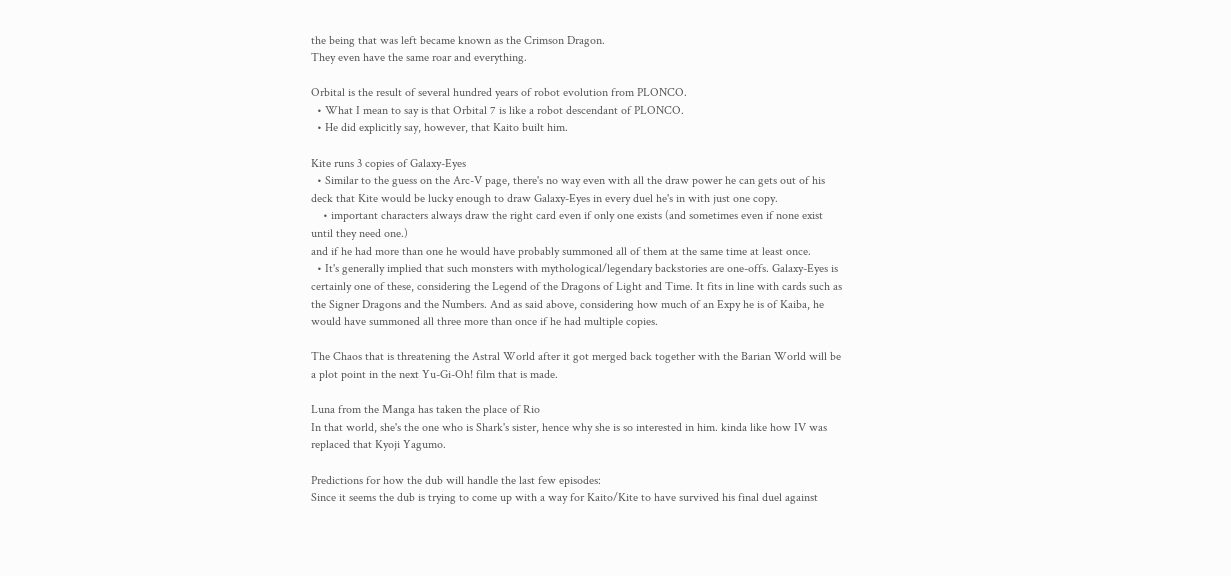the being that was left became known as the Crimson Dragon.
They even have the same roar and everything.

Orbital is the result of several hundred years of robot evolution from PLONCO.
  • What I mean to say is that Orbital 7 is like a robot descendant of PLONCO.
  • He did explicitly say, however, that Kaito built him.

Kite runs 3 copies of Galaxy-Eyes
  • Similar to the guess on the Arc-V page, there's no way even with all the draw power he can gets out of his deck that Kite would be lucky enough to draw Galaxy-Eyes in every duel he's in with just one copy.
    • important characters always draw the right card even if only one exists (and sometimes even if none exist until they need one.)
and if he had more than one he would have probably summoned all of them at the same time at least once.
  • It's generally implied that such monsters with mythological/legendary backstories are one-offs. Galaxy-Eyes is certainly one of these, considering the Legend of the Dragons of Light and Time. It fits in line with cards such as the Signer Dragons and the Numbers. And as said above, considering how much of an Expy he is of Kaiba, he would have summoned all three more than once if he had multiple copies.

The Chaos that is threatening the Astral World after it got merged back together with the Barian World will be a plot point in the next Yu-Gi-Oh! film that is made.

Luna from the Manga has taken the place of Rio
In that world, she's the one who is Shark's sister, hence why she is so interested in him. kinda like how IV was replaced that Kyoji Yagumo.

Predictions for how the dub will handle the last few episodes:
Since it seems the dub is trying to come up with a way for Kaito/Kite to have survived his final duel against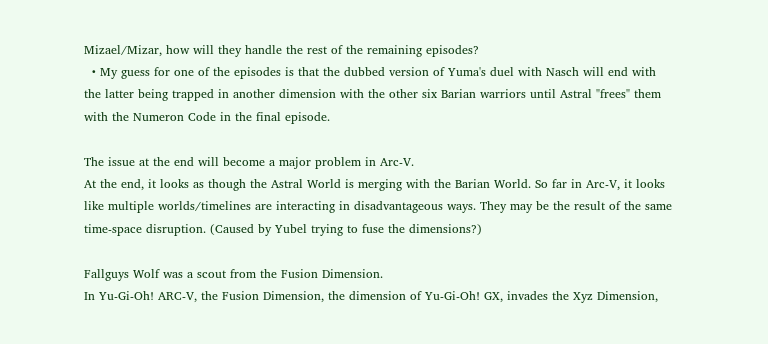Mizael/Mizar, how will they handle the rest of the remaining episodes?
  • My guess for one of the episodes is that the dubbed version of Yuma's duel with Nasch will end with the latter being trapped in another dimension with the other six Barian warriors until Astral "frees" them with the Numeron Code in the final episode.

The issue at the end will become a major problem in Arc-V.
At the end, it looks as though the Astral World is merging with the Barian World. So far in Arc-V, it looks like multiple worlds/timelines are interacting in disadvantageous ways. They may be the result of the same time-space disruption. (Caused by Yubel trying to fuse the dimensions?)

Fallguys Wolf was a scout from the Fusion Dimension.
In Yu-Gi-Oh! ARC-V, the Fusion Dimension, the dimension of Yu-Gi-Oh! GX, invades the Xyz Dimension,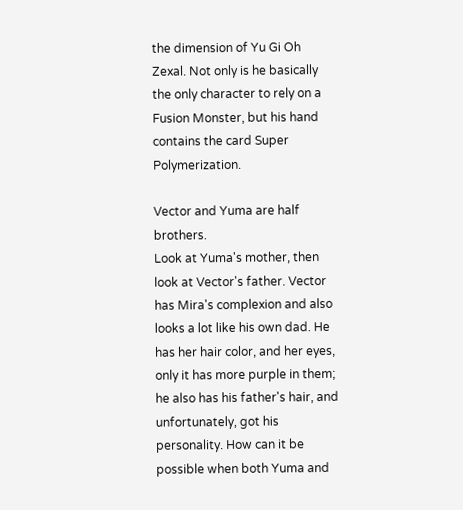the dimension of Yu Gi Oh Zexal. Not only is he basically the only character to rely on a Fusion Monster, but his hand contains the card Super Polymerization.

Vector and Yuma are half brothers.
Look at Yuma's mother, then look at Vector's father. Vector has Mira's complexion and also looks a lot like his own dad. He has her hair color, and her eyes, only it has more purple in them; he also has his father's hair, and unfortunately, got his personality. How can it be possible when both Yuma and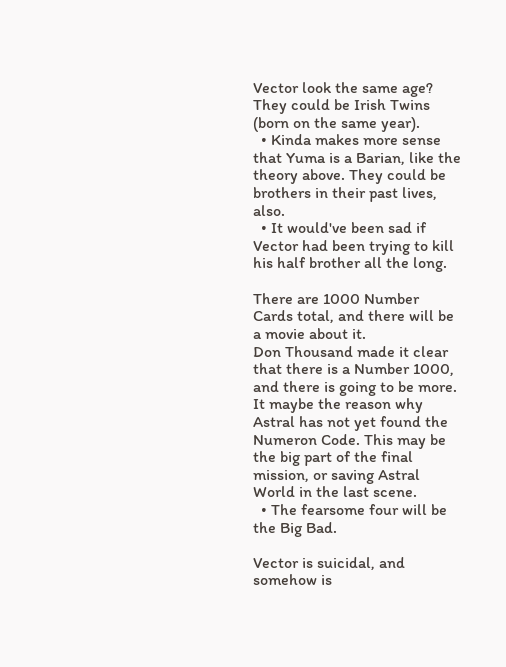Vector look the same age? They could be Irish Twins (born on the same year).
  • Kinda makes more sense that Yuma is a Barian, like the theory above. They could be brothers in their past lives, also.
  • It would've been sad if Vector had been trying to kill his half brother all the long.

There are 1000 Number Cards total, and there will be a movie about it.
Don Thousand made it clear that there is a Number 1000, and there is going to be more. It maybe the reason why Astral has not yet found the Numeron Code. This may be the big part of the final mission, or saving Astral World in the last scene.
  • The fearsome four will be the Big Bad.

Vector is suicidal, and somehow is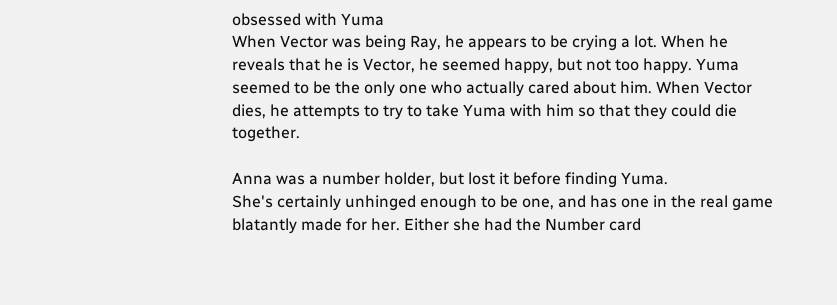obsessed with Yuma
When Vector was being Ray, he appears to be crying a lot. When he reveals that he is Vector, he seemed happy, but not too happy. Yuma seemed to be the only one who actually cared about him. When Vector dies, he attempts to try to take Yuma with him so that they could die together.

Anna was a number holder, but lost it before finding Yuma.
She's certainly unhinged enough to be one, and has one in the real game blatantly made for her. Either she had the Number card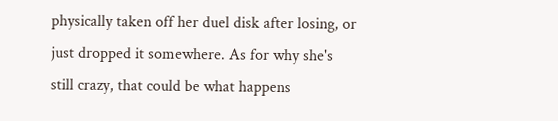physically taken off her duel disk after losing, or just dropped it somewhere. As for why she's still crazy, that could be what happens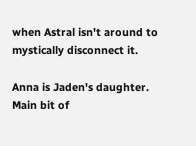when Astral isn't around to mystically disconnect it.

Anna is Jaden's daughter.
Main bit of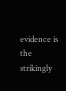evidence is the strikingly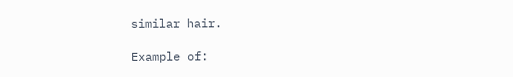similar hair.

Example of: